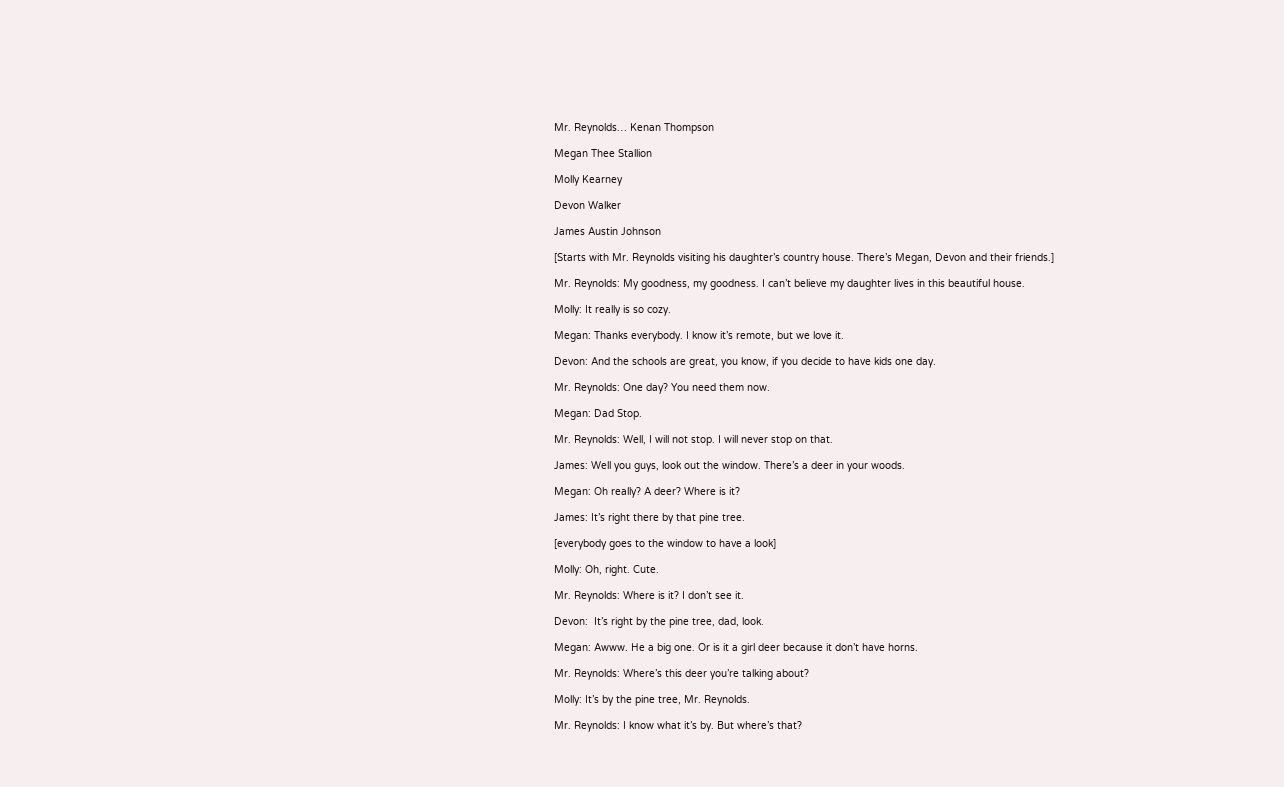Mr. Reynolds… Kenan Thompson

Megan Thee Stallion

Molly Kearney

Devon Walker

James Austin Johnson

[Starts with Mr. Reynolds visiting his daughter’s country house. There’s Megan, Devon and their friends.]

Mr. Reynolds: My goodness, my goodness. I can’t believe my daughter lives in this beautiful house.

Molly: It really is so cozy.

Megan: Thanks everybody. I know it’s remote, but we love it.

Devon: And the schools are great, you know, if you decide to have kids one day.

Mr. Reynolds: One day? You need them now.

Megan: Dad Stop.

Mr. Reynolds: Well, I will not stop. I will never stop on that.

James: Well you guys, look out the window. There’s a deer in your woods.

Megan: Oh really? A deer? Where is it?

James: It’s right there by that pine tree.

[everybody goes to the window to have a look]

Molly: Oh, right. Cute.

Mr. Reynolds: Where is it? I don’t see it.

Devon:  It’s right by the pine tree, dad, look.

Megan: Awww. He a big one. Or is it a girl deer because it don’t have horns.

Mr. Reynolds: Where’s this deer you’re talking about?

Molly: It’s by the pine tree, Mr. Reynolds.

Mr. Reynolds: I know what it’s by. But where’s that?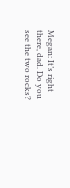Megan: It’s right there, dad. Do you see the two rocks?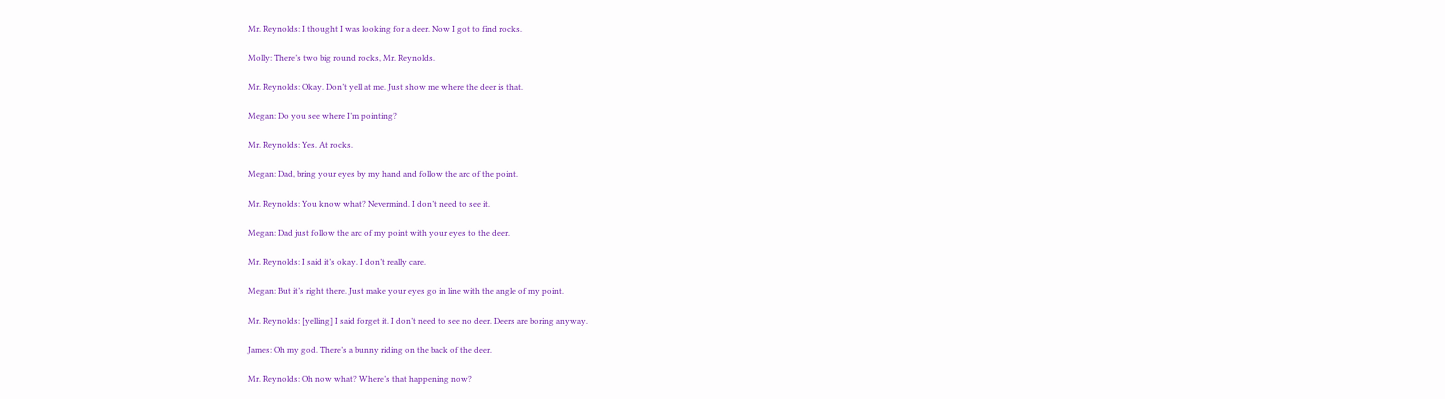Mr. Reynolds: I thought I was looking for a deer. Now I got to find rocks.

Molly: There’s two big round rocks, Mr. Reynolds.

Mr. Reynolds: Okay. Don’t yell at me. Just show me where the deer is that.

Megan: Do you see where I’m pointing?

Mr. Reynolds: Yes. At rocks.

Megan: Dad, bring your eyes by my hand and follow the arc of the point.

Mr. Reynolds: You know what? Nevermind. I don’t need to see it.

Megan: Dad just follow the arc of my point with your eyes to the deer.

Mr. Reynolds: I said it’s okay. I don’t really care.

Megan: But it’s right there. Just make your eyes go in line with the angle of my point.

Mr. Reynolds: [yelling] I said forget it. I don’t need to see no deer. Deers are boring anyway.

James: Oh my god. There’s a bunny riding on the back of the deer.

Mr. Reynolds: Oh now what? Where’s that happening now?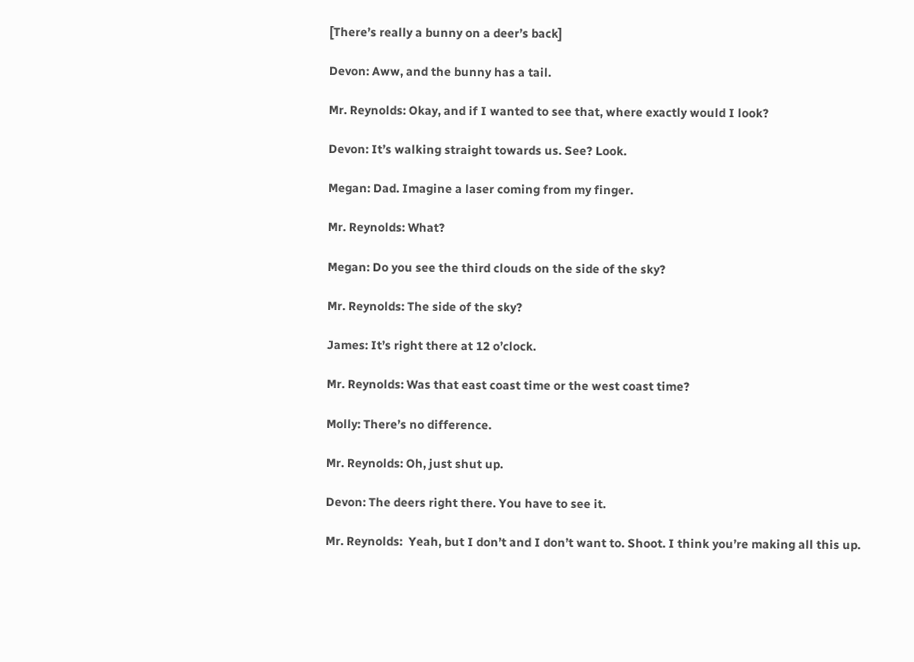[There’s really a bunny on a deer’s back]

Devon: Aww, and the bunny has a tail.

Mr. Reynolds: Okay, and if I wanted to see that, where exactly would I look?

Devon: It’s walking straight towards us. See? Look.

Megan: Dad. Imagine a laser coming from my finger.

Mr. Reynolds: What?

Megan: Do you see the third clouds on the side of the sky?

Mr. Reynolds: The side of the sky?

James: It’s right there at 12 o’clock.

Mr. Reynolds: Was that east coast time or the west coast time?

Molly: There’s no difference.

Mr. Reynolds: Oh, just shut up.

Devon: The deers right there. You have to see it.

Mr. Reynolds:  Yeah, but I don’t and I don’t want to. Shoot. I think you’re making all this up.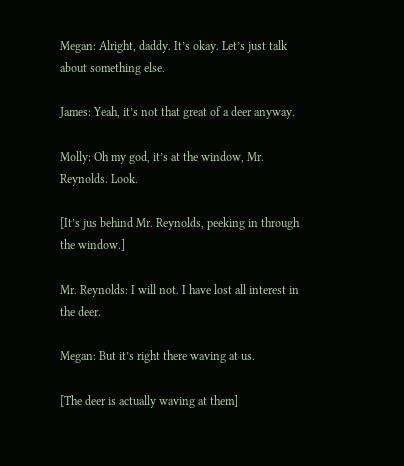Megan: Alright, daddy. It’s okay. Let’s just talk about something else.

James: Yeah, it’s not that great of a deer anyway.

Molly: Oh my god, it’s at the window, Mr. Reynolds. Look.

[It’s jus behind Mr. Reynolds, peeking in through the window.]

Mr. Reynolds: I will not. I have lost all interest in the deer.

Megan: But it’s right there waving at us.

[The deer is actually waving at them]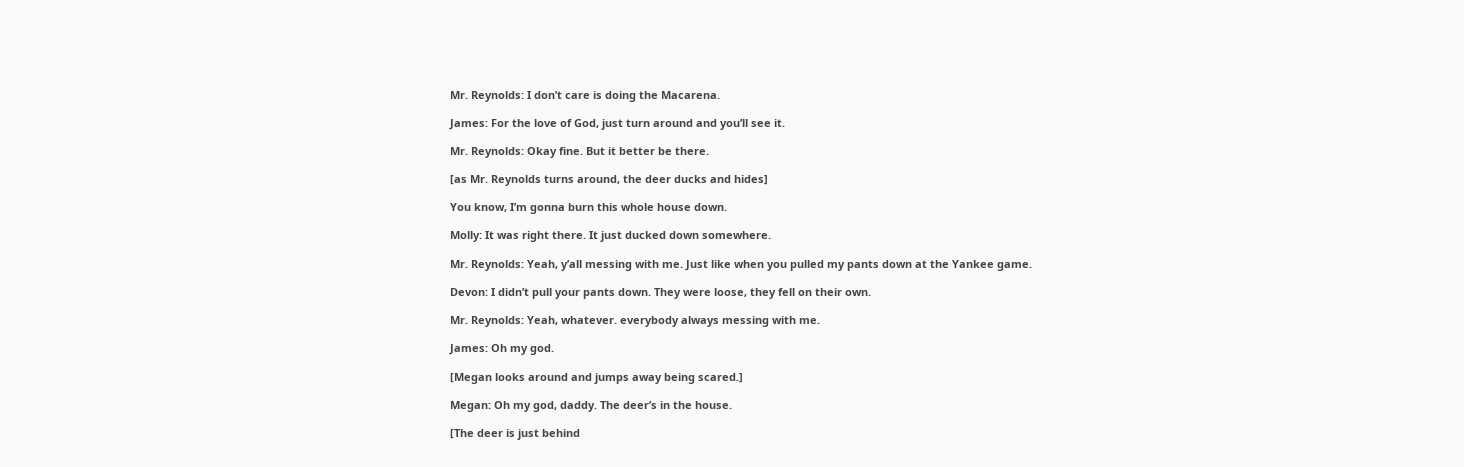Mr. Reynolds: I don’t care is doing the Macarena.

James: For the love of God, just turn around and you’ll see it.

Mr. Reynolds: Okay fine. But it better be there.

[as Mr. Reynolds turns around, the deer ducks and hides]

You know, I’m gonna burn this whole house down.

Molly: It was right there. It just ducked down somewhere.

Mr. Reynolds: Yeah, y’all messing with me. Just like when you pulled my pants down at the Yankee game.

Devon: I didn’t pull your pants down. They were loose, they fell on their own.

Mr. Reynolds: Yeah, whatever. everybody always messing with me.

James: Oh my god.

[Megan looks around and jumps away being scared.]

Megan: Oh my god, daddy. The deer’s in the house.

[The deer is just behind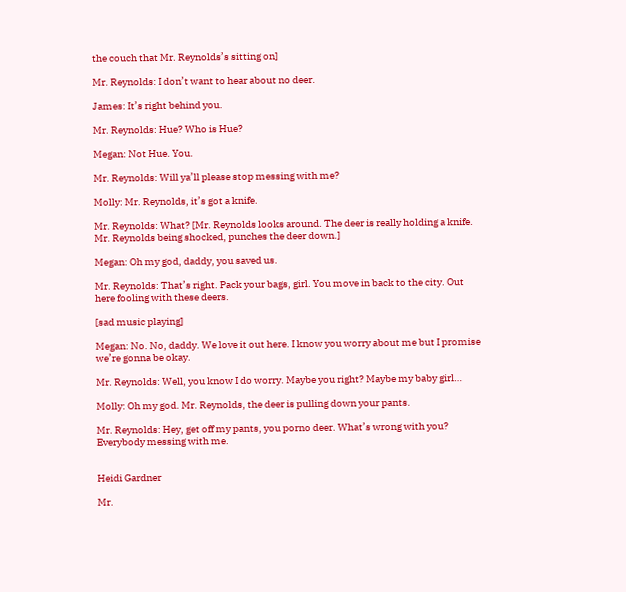the couch that Mr. Reynolds’s sitting on]

Mr. Reynolds: I don’t want to hear about no deer.

James: It’s right behind you.

Mr. Reynolds: Hue? Who is Hue?

Megan: Not Hue. You.

Mr. Reynolds: Will ya’ll please stop messing with me?

Molly: Mr. Reynolds, it’s got a knife.

Mr. Reynolds: What? [Mr. Reynolds looks around. The deer is really holding a knife. Mr. Reynolds being shocked, punches the deer down.]

Megan: Oh my god, daddy, you saved us.

Mr. Reynolds: That’s right. Pack your bags, girl. You move in back to the city. Out here fooling with these deers.

[sad music playing]

Megan: No. No, daddy. We love it out here. I know you worry about me but I promise we’re gonna be okay.

Mr. Reynolds: Well, you know I do worry. Maybe you right? Maybe my baby girl…

Molly: Oh my god. Mr. Reynolds, the deer is pulling down your pants.

Mr. Reynolds: Hey, get off my pants, you porno deer. What’s wrong with you? Everybody messing with me.


Heidi Gardner

Mr.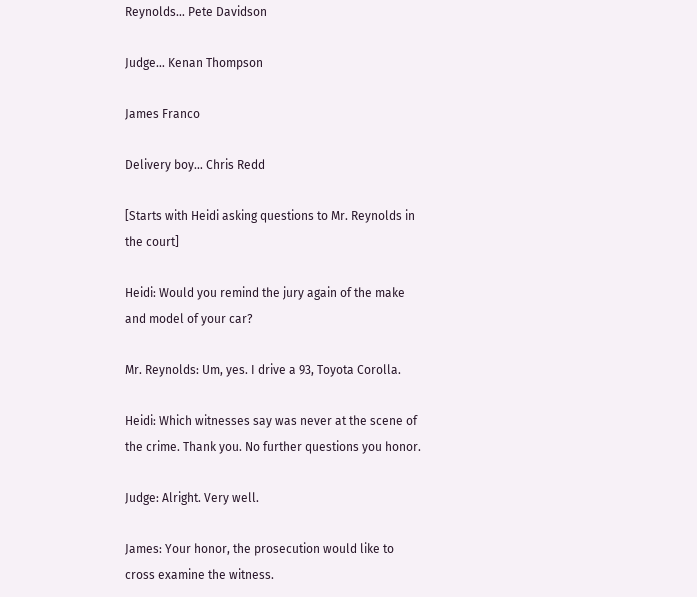Reynolds… Pete Davidson

Judge… Kenan Thompson

James Franco

Delivery boy… Chris Redd

[Starts with Heidi asking questions to Mr. Reynolds in the court]

Heidi: Would you remind the jury again of the make and model of your car?

Mr. Reynolds: Um, yes. I drive a 93, Toyota Corolla.

Heidi: Which witnesses say was never at the scene of the crime. Thank you. No further questions you honor.

Judge: Alright. Very well.

James: Your honor, the prosecution would like to cross examine the witness.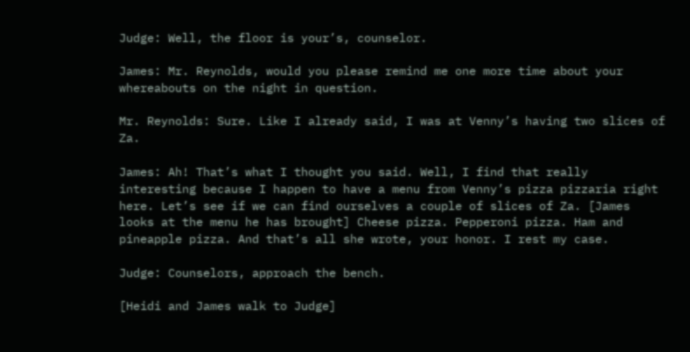Judge: Well, the floor is your’s, counselor.

James: Mr. Reynolds, would you please remind me one more time about your whereabouts on the night in question.

Mr. Reynolds: Sure. Like I already said, I was at Venny’s having two slices of Za.

James: Ah! That’s what I thought you said. Well, I find that really interesting because I happen to have a menu from Venny’s pizza pizzaria right here. Let’s see if we can find ourselves a couple of slices of Za. [James looks at the menu he has brought] Cheese pizza. Pepperoni pizza. Ham and pineapple pizza. And that’s all she wrote, your honor. I rest my case.

Judge: Counselors, approach the bench.

[Heidi and James walk to Judge]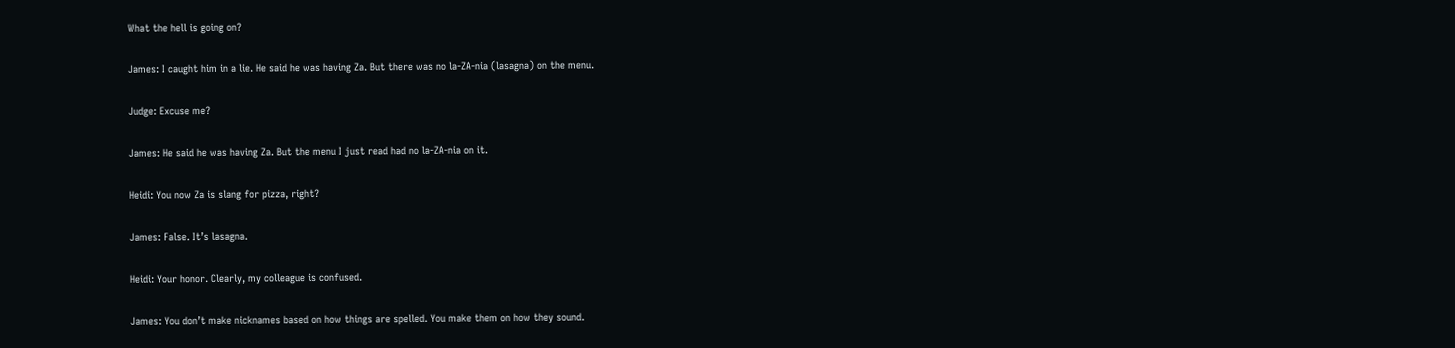What the hell is going on?

James: I caught him in a lie. He said he was having Za. But there was no la-ZA-nia (lasagna) on the menu.

Judge: Excuse me?

James: He said he was having Za. But the menu I just read had no la-ZA-nia on it.

Heidi: You now Za is slang for pizza, right?

James: False. It’s lasagna.

Heidi: Your honor. Clearly, my colleague is confused.

James: You don’t make nicknames based on how things are spelled. You make them on how they sound.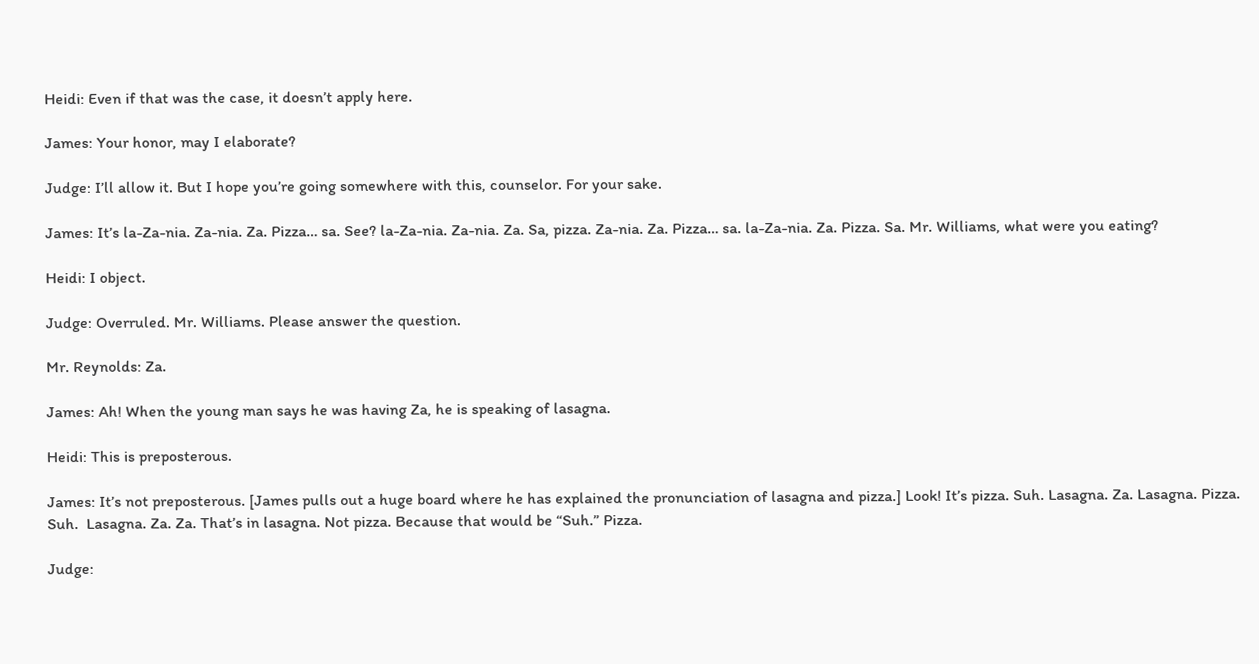Heidi: Even if that was the case, it doesn’t apply here.

James: Your honor, may I elaborate?

Judge: I’ll allow it. But I hope you’re going somewhere with this, counselor. For your sake.

James: It’s la-Za-nia. Za-nia. Za. Pizza… sa. See? la-Za-nia. Za-nia. Za. Sa, pizza. Za-nia. Za. Pizza… sa. la-Za-nia. Za. Pizza. Sa. Mr. Williams, what were you eating?

Heidi: I object.

Judge: Overruled. Mr. Williams. Please answer the question.

Mr. Reynolds: Za.

James: Ah! When the young man says he was having Za, he is speaking of lasagna.

Heidi: This is preposterous.

James: It’s not preposterous. [James pulls out a huge board where he has explained the pronunciation of lasagna and pizza.] Look! It’s pizza. Suh. Lasagna. Za. Lasagna. Pizza. Suh.  Lasagna. Za. Za. That’s in lasagna. Not pizza. Because that would be “Suh.” Pizza.

Judge: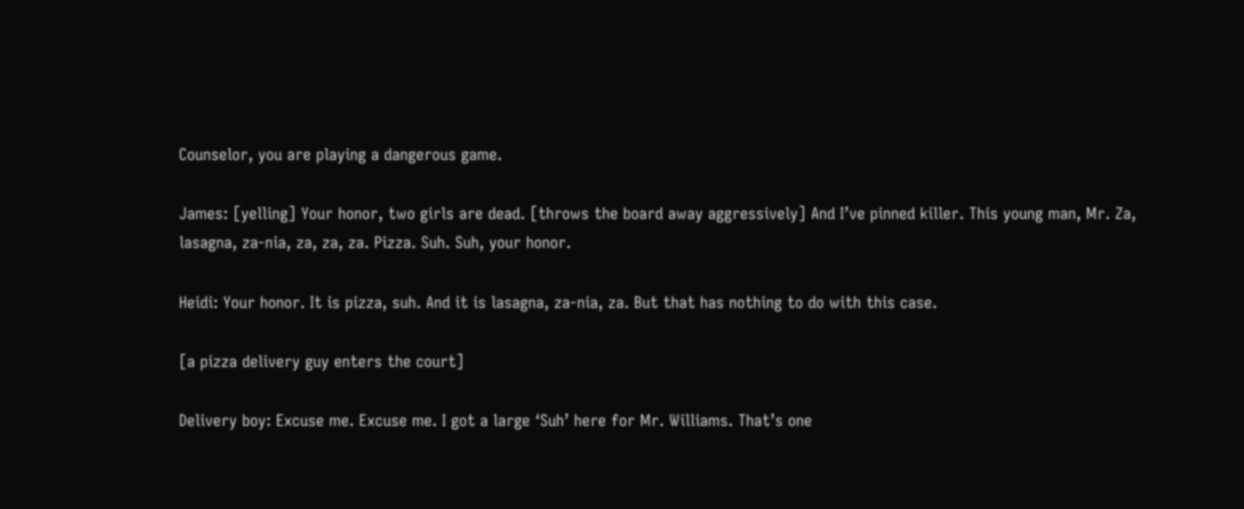Counselor, you are playing a dangerous game.

James: [yelling] Your honor, two girls are dead. [throws the board away aggressively] And I’ve pinned killer. This young man, Mr. Za, lasagna, za-nia, za, za, za. Pizza. Suh. Suh, your honor.

Heidi: Your honor. It is pizza, suh. And it is lasagna, za-nia, za. But that has nothing to do with this case.

[a pizza delivery guy enters the court]

Delivery boy: Excuse me. Excuse me. I got a large ‘Suh’ here for Mr. Williams. That’s one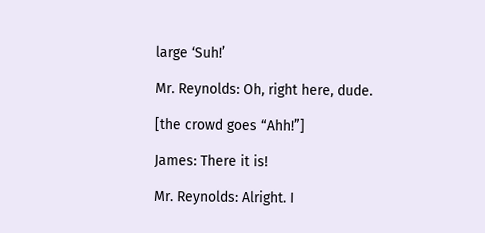large ‘Suh!’

Mr. Reynolds: Oh, right here, dude.

[the crowd goes “Ahh!”]

James: There it is!

Mr. Reynolds: Alright. I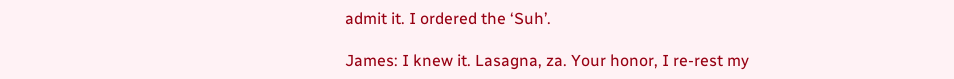admit it. I ordered the ‘Suh’.

James: I knew it. Lasagna, za. Your honor, I re-rest my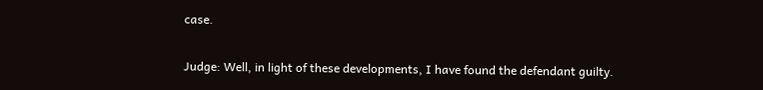case.

Judge: Well, in light of these developments, I have found the defendant guilty.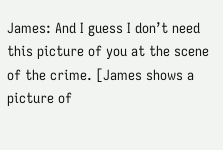James: And I guess I don’t need this picture of you at the scene of the crime. [James shows a picture of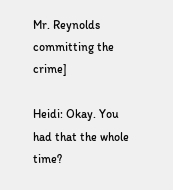Mr. Reynolds committing the crime]

Heidi: Okay. You had that the whole time?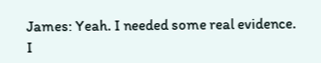James: Yeah. I needed some real evidence. I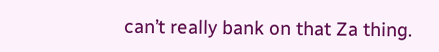can’t really bank on that Za thing.